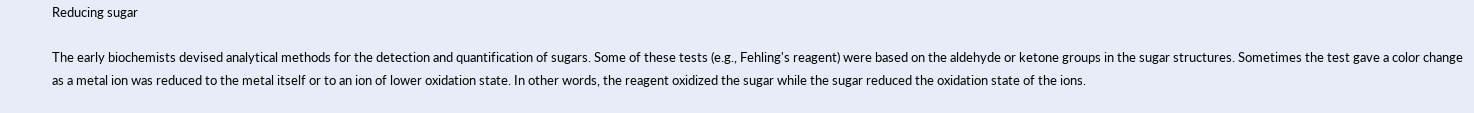Reducing sugar

The early biochemists devised analytical methods for the detection and quantification of sugars. Some of these tests (e.g., Fehling's reagent) were based on the aldehyde or ketone groups in the sugar structures. Sometimes the test gave a color change as a metal ion was reduced to the metal itself or to an ion of lower oxidation state. In other words, the reagent oxidized the sugar while the sugar reduced the oxidation state of the ions.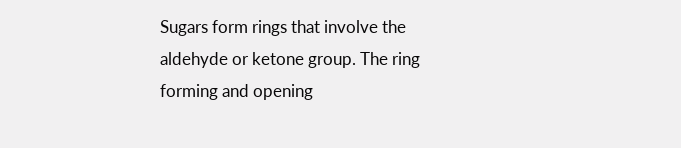Sugars form rings that involve the aldehyde or ketone group. The ring forming and opening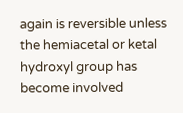again is reversible unless the hemiacetal or ketal hydroxyl group has become involved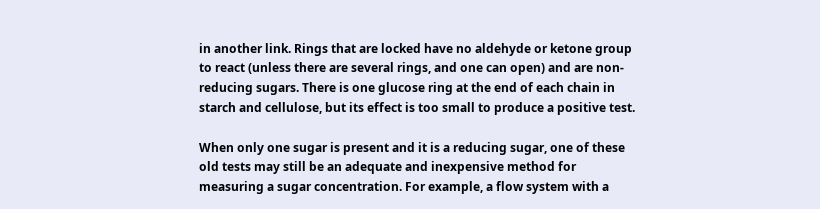in another link. Rings that are locked have no aldehyde or ketone group to react (unless there are several rings, and one can open) and are non-reducing sugars. There is one glucose ring at the end of each chain in starch and cellulose, but its effect is too small to produce a positive test.

When only one sugar is present and it is a reducing sugar, one of these old tests may still be an adequate and inexpensive method for measuring a sugar concentration. For example, a flow system with a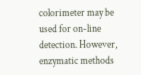colorimeter may be used for on-line detection. However, enzymatic methods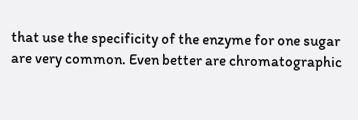that use the specificity of the enzyme for one sugar are very common. Even better are chromatographic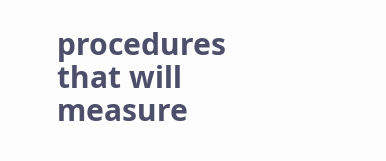procedures that will measure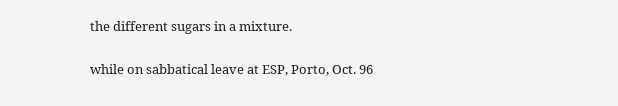the different sugars in a mixture.

while on sabbatical leave at ESP, Porto, Oct. 96